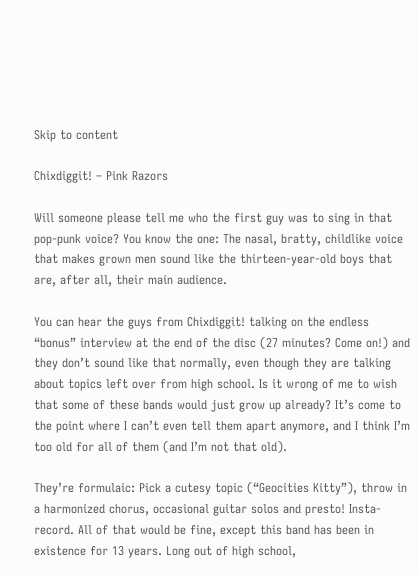Skip to content

Chixdiggit! – Pink Razors

Will someone please tell me who the first guy was to sing in that pop-punk voice? You know the one: The nasal, bratty, childlike voice that makes grown men sound like the thirteen-year-old boys that are, after all, their main audience.

You can hear the guys from Chixdiggit! talking on the endless “bonus” interview at the end of the disc (27 minutes? Come on!) and they don’t sound like that normally, even though they are talking about topics left over from high school. Is it wrong of me to wish that some of these bands would just grow up already? It’s come to the point where I can’t even tell them apart anymore, and I think I’m too old for all of them (and I’m not that old).

They’re formulaic: Pick a cutesy topic (“Geocities Kitty”), throw in a harmonized chorus, occasional guitar solos and presto! Insta-record. All of that would be fine, except this band has been in existence for 13 years. Long out of high school,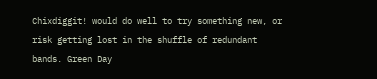Chixdiggit! would do well to try something new, or risk getting lost in the shuffle of redundant bands. Green Day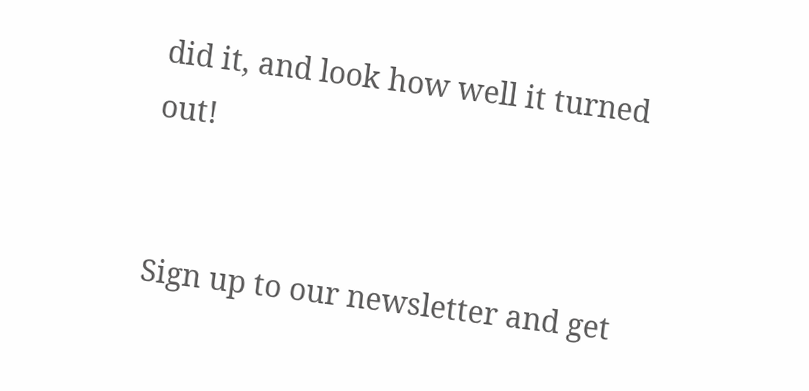did it, and look how well it turned out!


Sign up to our newsletter and get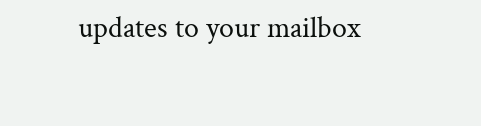updates to your mailbox